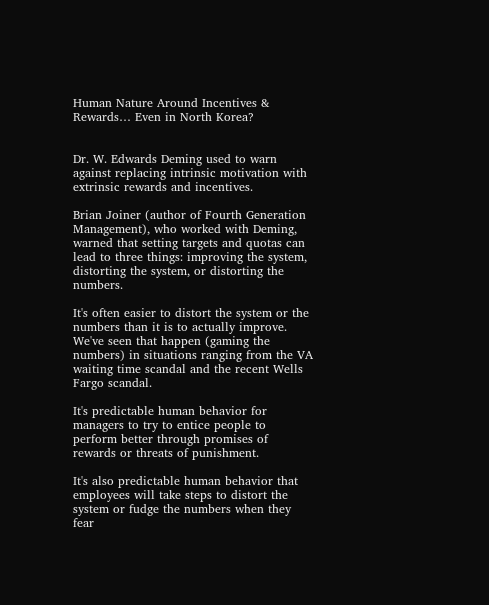Human Nature Around Incentives & Rewards… Even in North Korea?


Dr. W. Edwards Deming used to warn against replacing intrinsic motivation with extrinsic rewards and incentives.

Brian Joiner (author of Fourth Generation Management), who worked with Deming, warned that setting targets and quotas can lead to three things: improving the system, distorting the system, or distorting the numbers.

It's often easier to distort the system or the numbers than it is to actually improve. We've seen that happen (gaming the numbers) in situations ranging from the VA waiting time scandal and the recent Wells Fargo scandal.

It's predictable human behavior for managers to try to entice people to perform better through promises of rewards or threats of punishment.

It's also predictable human behavior that employees will take steps to distort the system or fudge the numbers when they fear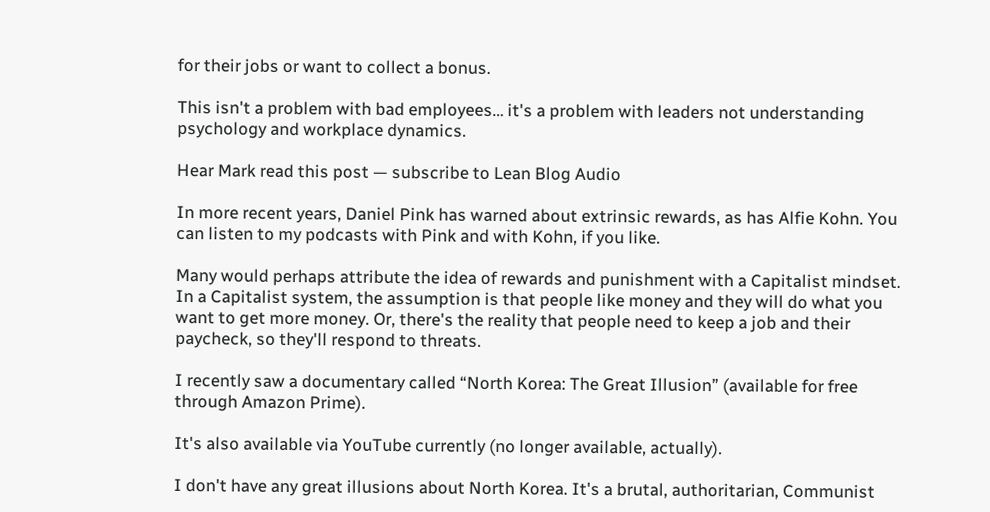for their jobs or want to collect a bonus.

This isn't a problem with bad employees… it's a problem with leaders not understanding psychology and workplace dynamics.

Hear Mark read this post — subscribe to Lean Blog Audio

In more recent years, Daniel Pink has warned about extrinsic rewards, as has Alfie Kohn. You can listen to my podcasts with Pink and with Kohn, if you like.

Many would perhaps attribute the idea of rewards and punishment with a Capitalist mindset. In a Capitalist system, the assumption is that people like money and they will do what you want to get more money. Or, there's the reality that people need to keep a job and their paycheck, so they'll respond to threats.

I recently saw a documentary called “North Korea: The Great Illusion” (available for free through Amazon Prime).

It's also available via YouTube currently (no longer available, actually).

I don't have any great illusions about North Korea. It's a brutal, authoritarian, Communist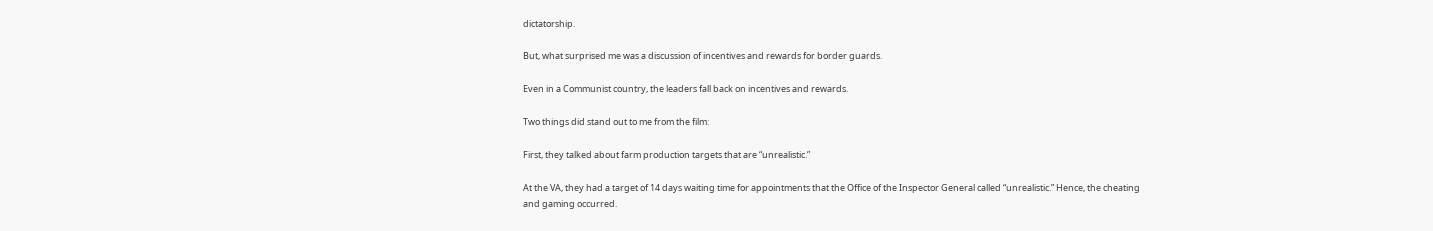dictatorship.

But, what surprised me was a discussion of incentives and rewards for border guards.

Even in a Communist country, the leaders fall back on incentives and rewards.

Two things did stand out to me from the film:

First, they talked about farm production targets that are “unrealistic.”

At the VA, they had a target of 14 days waiting time for appointments that the Office of the Inspector General called “unrealistic.” Hence, the cheating and gaming occurred.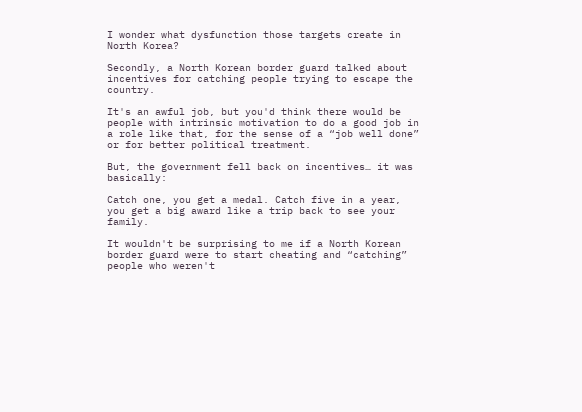I wonder what dysfunction those targets create in North Korea?

Secondly, a North Korean border guard talked about incentives for catching people trying to escape the country.

It's an awful job, but you'd think there would be people with intrinsic motivation to do a good job in a role like that, for the sense of a “job well done” or for better political treatment.

But, the government fell back on incentives… it was basically:

Catch one, you get a medal. Catch five in a year, you get a big award like a trip back to see your family.

It wouldn't be surprising to me if a North Korean border guard were to start cheating and “catching” people who weren't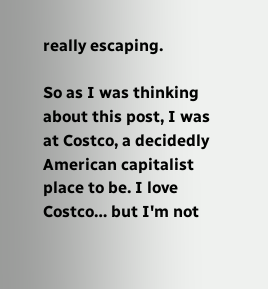really escaping.

So as I was thinking about this post, I was at Costco, a decidedly American capitalist place to be. I love Costco… but I'm not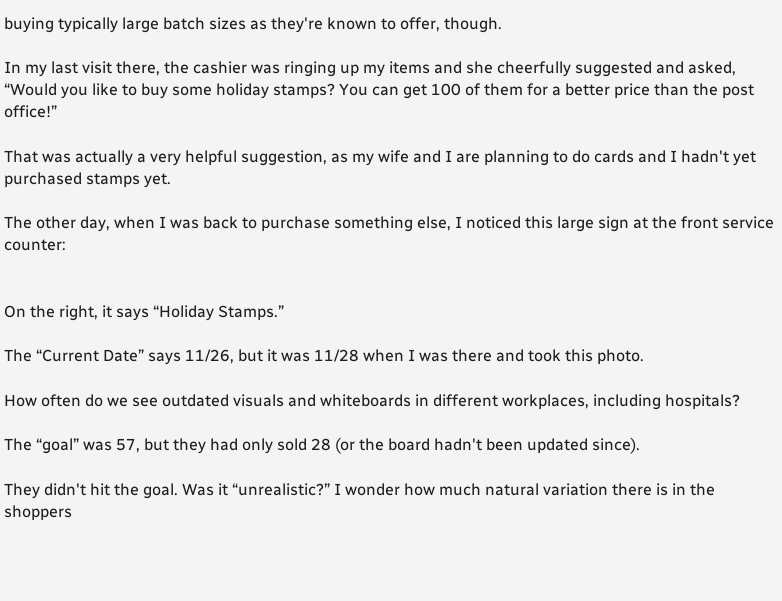buying typically large batch sizes as they're known to offer, though.

In my last visit there, the cashier was ringing up my items and she cheerfully suggested and asked, “Would you like to buy some holiday stamps? You can get 100 of them for a better price than the post office!”

That was actually a very helpful suggestion, as my wife and I are planning to do cards and I hadn't yet purchased stamps yet.

The other day, when I was back to purchase something else, I noticed this large sign at the front service counter:


On the right, it says “Holiday Stamps.”

The “Current Date” says 11/26, but it was 11/28 when I was there and took this photo.

How often do we see outdated visuals and whiteboards in different workplaces, including hospitals?

The “goal” was 57, but they had only sold 28 (or the board hadn't been updated since).

They didn't hit the goal. Was it “unrealistic?” I wonder how much natural variation there is in the shoppers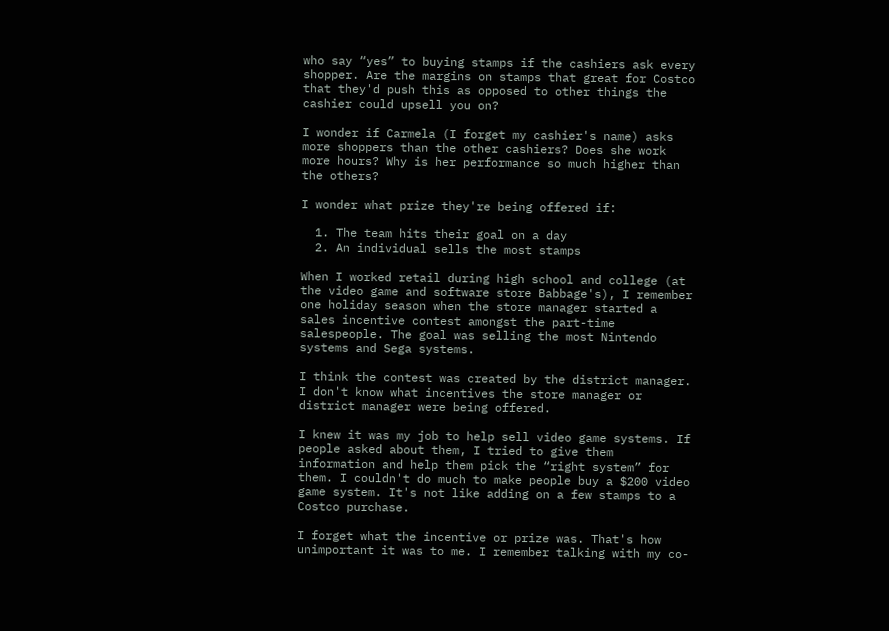who say “yes” to buying stamps if the cashiers ask every shopper. Are the margins on stamps that great for Costco that they'd push this as opposed to other things the cashier could upsell you on?

I wonder if Carmela (I forget my cashier's name) asks more shoppers than the other cashiers? Does she work more hours? Why is her performance so much higher than the others?

I wonder what prize they're being offered if:

  1. The team hits their goal on a day
  2. An individual sells the most stamps

When I worked retail during high school and college (at the video game and software store Babbage's), I remember one holiday season when the store manager started a sales incentive contest amongst the part-time salespeople. The goal was selling the most Nintendo systems and Sega systems.

I think the contest was created by the district manager. I don't know what incentives the store manager or district manager were being offered.

I knew it was my job to help sell video game systems. If people asked about them, I tried to give them information and help them pick the “right system” for them. I couldn't do much to make people buy a $200 video game system. It's not like adding on a few stamps to a Costco purchase.

I forget what the incentive or prize was. That's how unimportant it was to me. I remember talking with my co-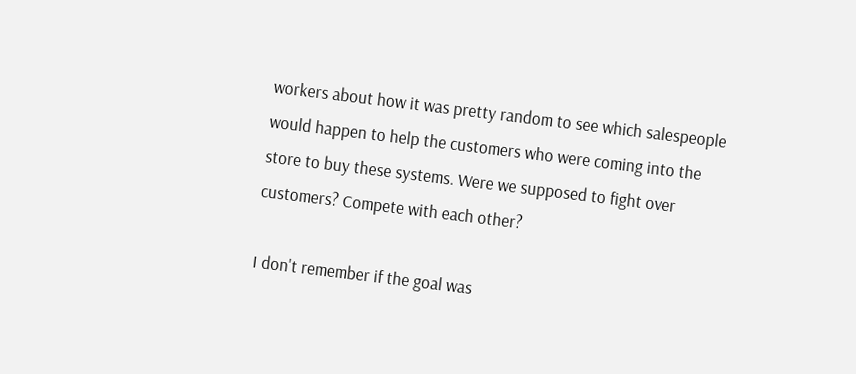workers about how it was pretty random to see which salespeople would happen to help the customers who were coming into the store to buy these systems. Were we supposed to fight over customers? Compete with each other?

I don't remember if the goal was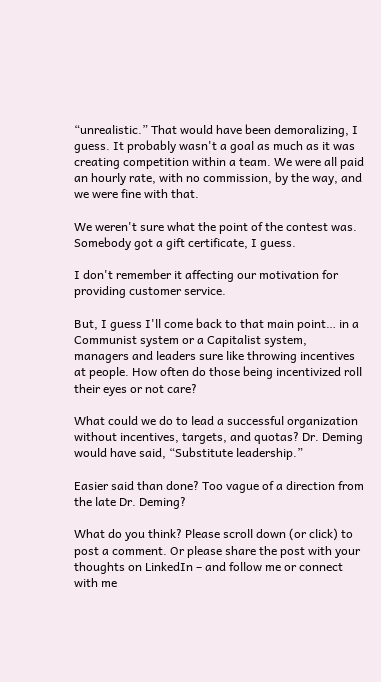“unrealistic.” That would have been demoralizing, I guess. It probably wasn't a goal as much as it was creating competition within a team. We were all paid an hourly rate, with no commission, by the way, and we were fine with that.

We weren't sure what the point of the contest was. Somebody got a gift certificate, I guess.

I don't remember it affecting our motivation for providing customer service.

But, I guess I'll come back to that main point… in a Communist system or a Capitalist system, managers and leaders sure like throwing incentives at people. How often do those being incentivized roll their eyes or not care?

What could we do to lead a successful organization without incentives, targets, and quotas? Dr. Deming would have said, “Substitute leadership.”

Easier said than done? Too vague of a direction from the late Dr. Deming?

What do you think? Please scroll down (or click) to post a comment. Or please share the post with your thoughts on LinkedIn – and follow me or connect with me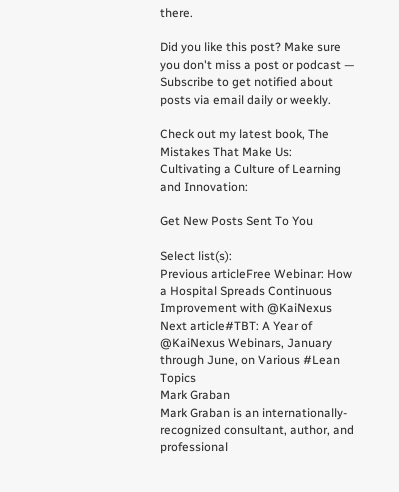there.

Did you like this post? Make sure you don't miss a post or podcast — Subscribe to get notified about posts via email daily or weekly.

Check out my latest book, The Mistakes That Make Us: Cultivating a Culture of Learning and Innovation:

Get New Posts Sent To You

Select list(s):
Previous articleFree Webinar: How a Hospital Spreads Continuous Improvement with @KaiNexus
Next article#TBT: A Year of @KaiNexus Webinars, January through June, on Various #Lean Topics
Mark Graban
Mark Graban is an internationally-recognized consultant, author, and professional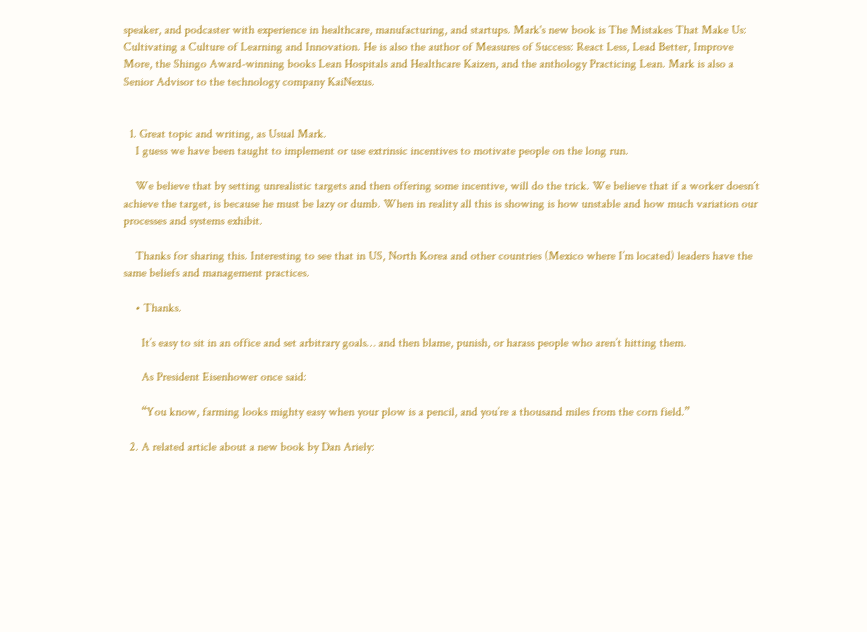speaker, and podcaster with experience in healthcare, manufacturing, and startups. Mark's new book is The Mistakes That Make Us: Cultivating a Culture of Learning and Innovation. He is also the author of Measures of Success: React Less, Lead Better, Improve More, the Shingo Award-winning books Lean Hospitals and Healthcare Kaizen, and the anthology Practicing Lean. Mark is also a Senior Advisor to the technology company KaiNexus.


  1. Great topic and writing, as Usual Mark.
    I guess we have been taught to implement or use extrinsic incentives to motivate people on the long run.

    We believe that by setting unrealistic targets and then offering some incentive, will do the trick. We believe that if a worker doesn´t achieve the target, is because he must be lazy or dumb. When in reality all this is showing is how unstable and how much variation our processes and systems exhibit.

    Thanks for sharing this. Interesting to see that in US, North Korea and other countries (Mexico where I’m located) leaders have the same beliefs and management practices.

    • Thanks.

      It’s easy to sit in an office and set arbitrary goals… and then blame, punish, or harass people who aren’t hitting them.

      As President Eisenhower once said:

      “You know, farming looks mighty easy when your plow is a pencil, and you’re a thousand miles from the corn field.”

  2. A related article about a new book by Dan Ariely: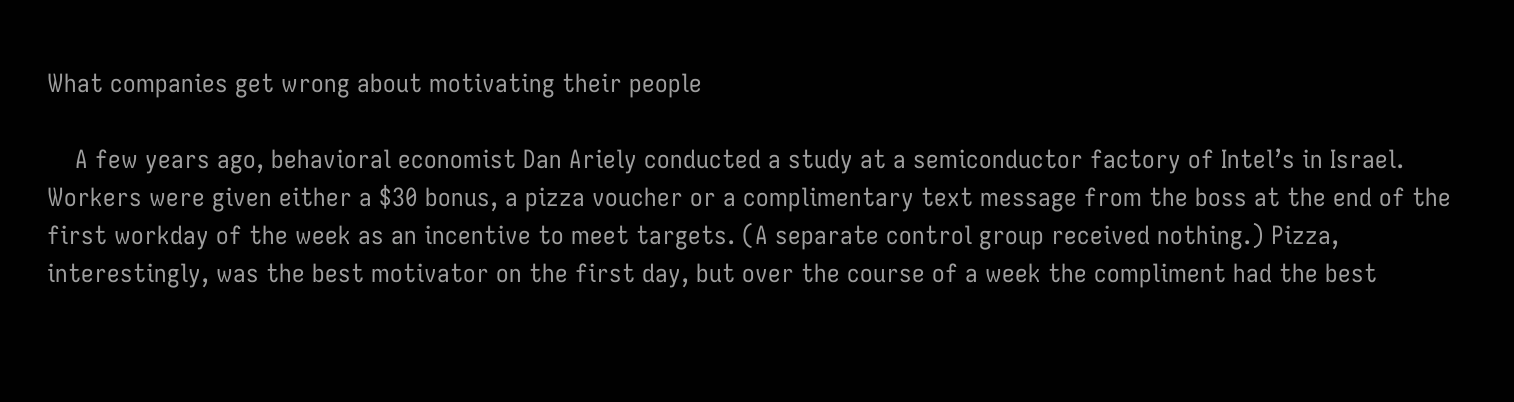What companies get wrong about motivating their people

    A few years ago, behavioral economist Dan Ariely conducted a study at a semiconductor factory of Intel’s in Israel. Workers were given either a $30 bonus, a pizza voucher or a complimentary text message from the boss at the end of the first workday of the week as an incentive to meet targets. (A separate control group received nothing.) Pizza, interestingly, was the best motivator on the first day, but over the course of a week the compliment had the best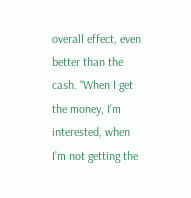overall effect, even better than the cash. “When I get the money, I’m interested, when I’m not getting the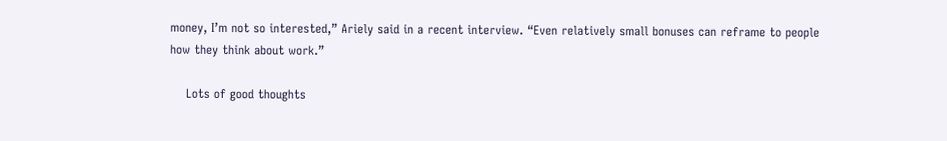money, I’m not so interested,” Ariely said in a recent interview. “Even relatively small bonuses can reframe to people how they think about work.”

    Lots of good thoughts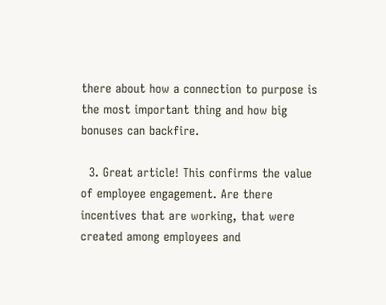there about how a connection to purpose is the most important thing and how big bonuses can backfire.

  3. Great article! This confirms the value of employee engagement. Are there incentives that are working, that were created among employees and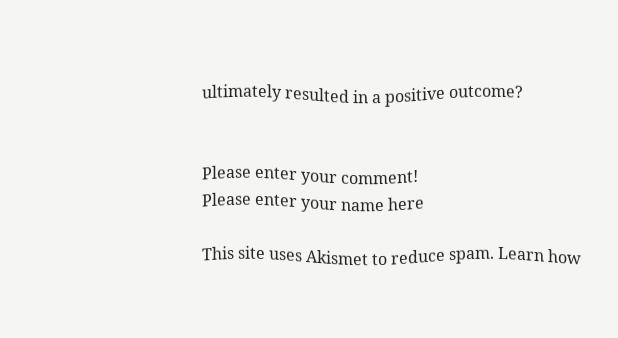ultimately resulted in a positive outcome?


Please enter your comment!
Please enter your name here

This site uses Akismet to reduce spam. Learn how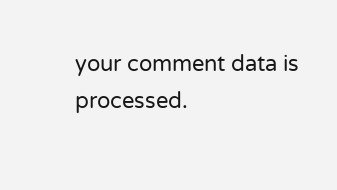your comment data is processed.